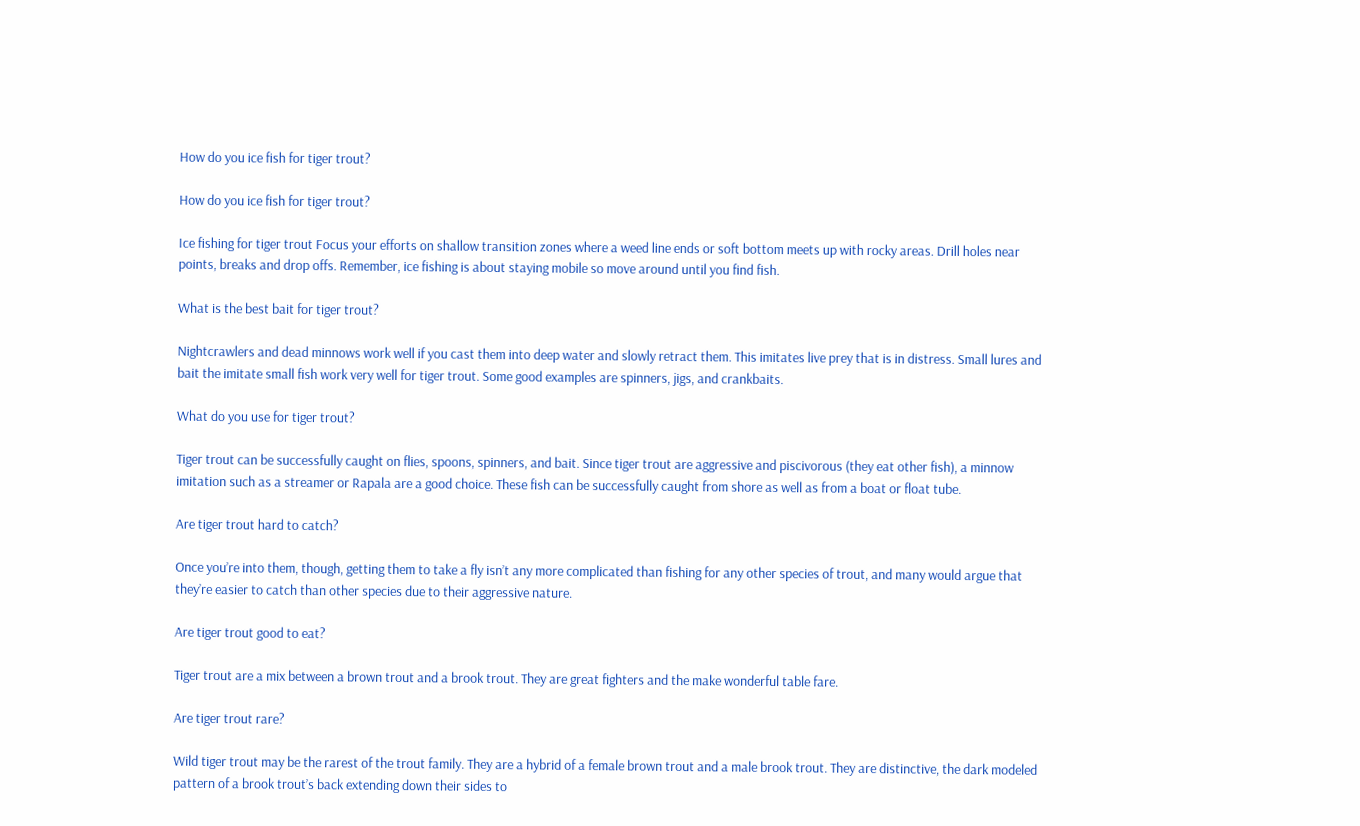How do you ice fish for tiger trout?

How do you ice fish for tiger trout?

Ice fishing for tiger trout Focus your efforts on shallow transition zones where a weed line ends or soft bottom meets up with rocky areas. Drill holes near points, breaks and drop offs. Remember, ice fishing is about staying mobile so move around until you find fish.

What is the best bait for tiger trout?

Nightcrawlers and dead minnows work well if you cast them into deep water and slowly retract them. This imitates live prey that is in distress. Small lures and bait the imitate small fish work very well for tiger trout. Some good examples are spinners, jigs, and crankbaits.

What do you use for tiger trout?

Tiger trout can be successfully caught on flies, spoons, spinners, and bait. Since tiger trout are aggressive and piscivorous (they eat other fish), a minnow imitation such as a streamer or Rapala are a good choice. These fish can be successfully caught from shore as well as from a boat or float tube.

Are tiger trout hard to catch?

Once you’re into them, though, getting them to take a fly isn’t any more complicated than fishing for any other species of trout, and many would argue that they’re easier to catch than other species due to their aggressive nature.

Are tiger trout good to eat?

Tiger trout are a mix between a brown trout and a brook trout. They are great fighters and the make wonderful table fare.

Are tiger trout rare?

Wild tiger trout may be the rarest of the trout family. They are a hybrid of a female brown trout and a male brook trout. They are distinctive, the dark modeled pattern of a brook trout’s back extending down their sides to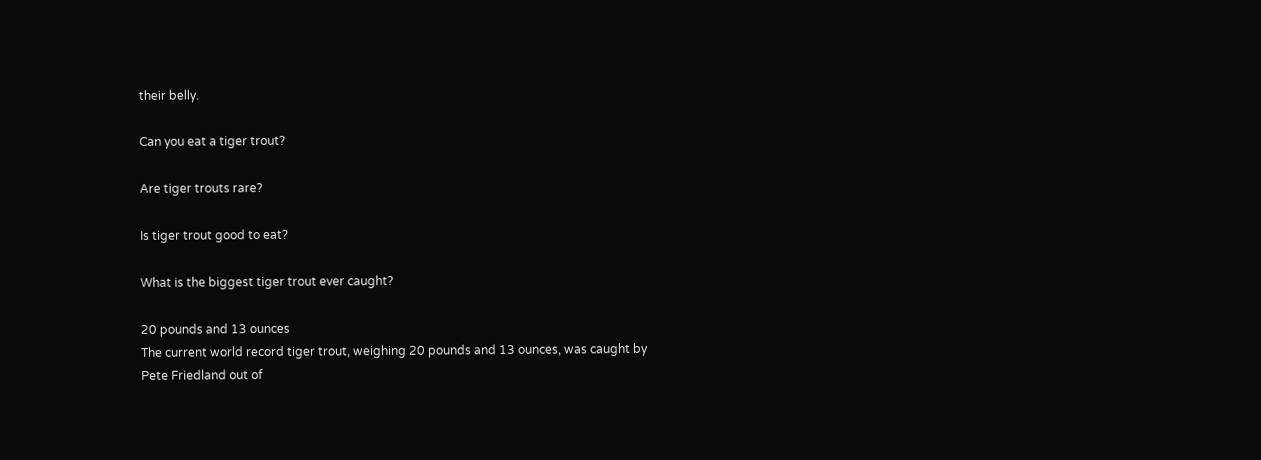their belly.

Can you eat a tiger trout?

Are tiger trouts rare?

Is tiger trout good to eat?

What is the biggest tiger trout ever caught?

20 pounds and 13 ounces
The current world record tiger trout, weighing 20 pounds and 13 ounces, was caught by Pete Friedland out of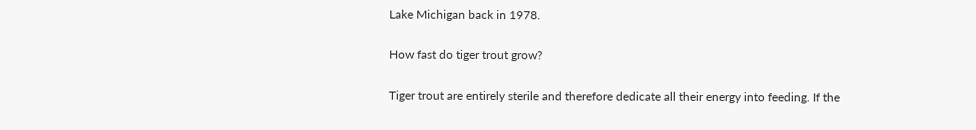Lake Michigan back in 1978.

How fast do tiger trout grow?

Tiger trout are entirely sterile and therefore dedicate all their energy into feeding. If the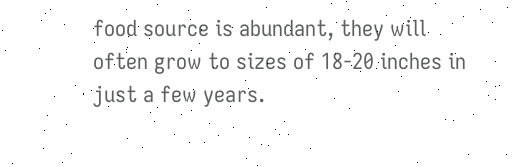food source is abundant, they will often grow to sizes of 18-20 inches in just a few years.